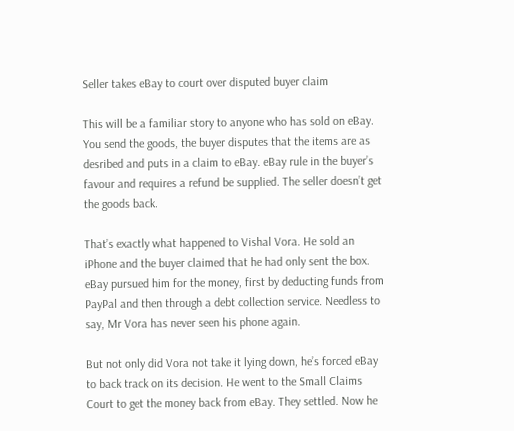Seller takes eBay to court over disputed buyer claim

This will be a familiar story to anyone who has sold on eBay. You send the goods, the buyer disputes that the items are as desribed and puts in a claim to eBay. eBay rule in the buyer’s favour and requires a refund be supplied. The seller doesn’t get the goods back.

That’s exactly what happened to Vishal Vora. He sold an iPhone and the buyer claimed that he had only sent the box. eBay pursued him for the money, first by deducting funds from PayPal and then through a debt collection service. Needless to say, Mr Vora has never seen his phone again.

But not only did Vora not take it lying down, he’s forced eBay to back track on its decision. He went to the Small Claims Court to get the money back from eBay. They settled. Now he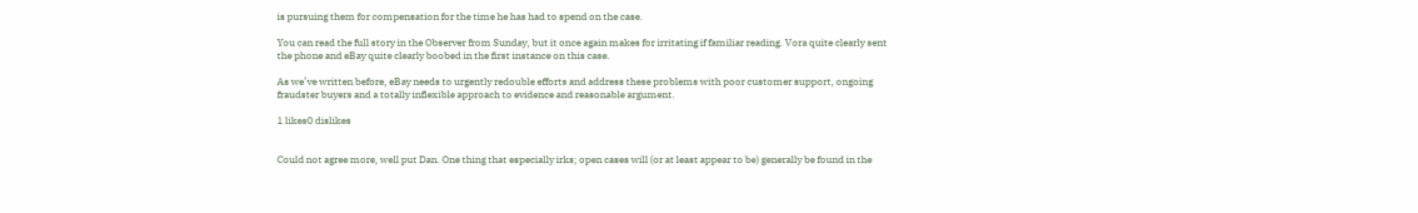is pursuing them for compensation for the time he has had to spend on the case.

You can read the full story in the Observer from Sunday, but it once again makes for irritating if familiar reading. Vora quite clearly sent the phone and eBay quite clearly boobed in the first instance on this case.

As we’ve written before, eBay needs to urgently redouble efforts and address these problems with poor customer support, ongoing fraudster buyers and a totally inflexible approach to evidence and reasonable argument.

1 likes0 dislikes


Could not agree more, well put Dan. One thing that especially irks; open cases will (or at least appear to be) generally be found in the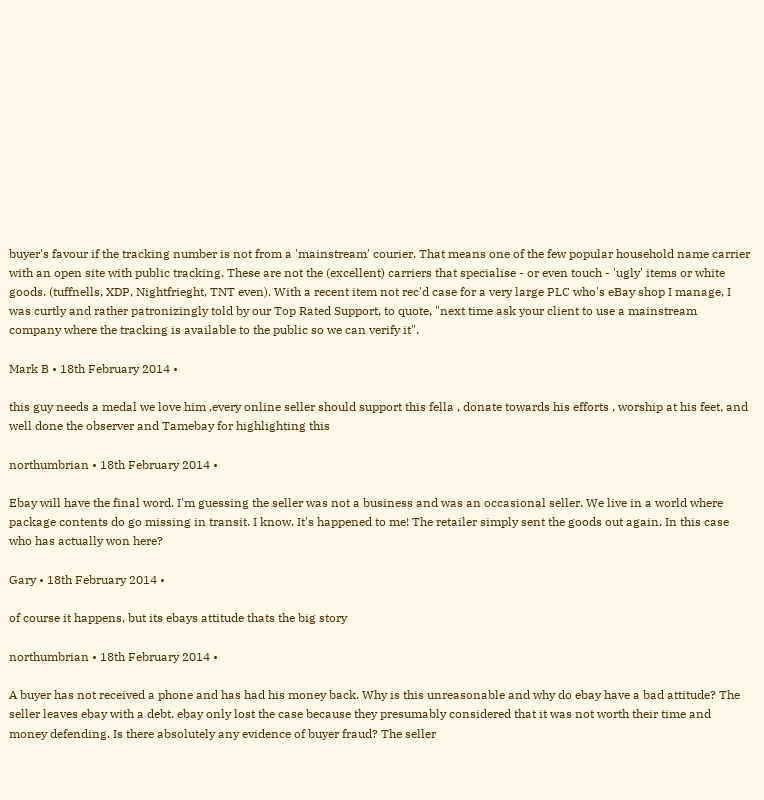buyer's favour if the tracking number is not from a 'mainstream' courier. That means one of the few popular household name carrier with an open site with public tracking. These are not the (excellent) carriers that specialise - or even touch - 'ugly' items or white goods. (tuffnells, XDP, Nightfrieght, TNT even). With a recent item not rec'd case for a very large PLC who's eBay shop I manage, I was curtly and rather patronizingly told by our Top Rated Support, to quote, "next time ask your client to use a mainstream company where the tracking is available to the public so we can verify it".

Mark B • 18th February 2014 •

this guy needs a medal we love him ,every online seller should support this fella , donate towards his efforts , worship at his feet, and well done the observer and Tamebay for highlighting this

northumbrian • 18th February 2014 •

Ebay will have the final word. I'm guessing the seller was not a business and was an occasional seller. We live in a world where package contents do go missing in transit. I know. It's happened to me! The retailer simply sent the goods out again. In this case who has actually won here?

Gary • 18th February 2014 •

of course it happens, but its ebays attitude thats the big story

northumbrian • 18th February 2014 •

A buyer has not received a phone and has had his money back. Why is this unreasonable and why do ebay have a bad attitude? The seller leaves ebay with a debt. ebay only lost the case because they presumably considered that it was not worth their time and money defending. Is there absolutely any evidence of buyer fraud? The seller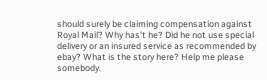should surely be claiming compensation against Royal Mail? Why has't he? Did he not use special delivery or an insured service as recommended by ebay? What is the story here? Help me please somebody.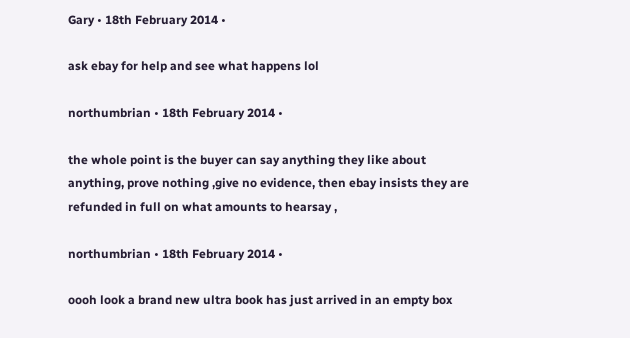Gary • 18th February 2014 •

ask ebay for help and see what happens lol

northumbrian • 18th February 2014 •

the whole point is the buyer can say anything they like about anything, prove nothing ,give no evidence, then ebay insists they are refunded in full on what amounts to hearsay ,

northumbrian • 18th February 2014 •

oooh look a brand new ultra book has just arrived in an empty box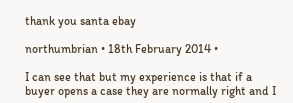thank you santa ebay

northumbrian • 18th February 2014 •

I can see that but my experience is that if a buyer opens a case they are normally right and I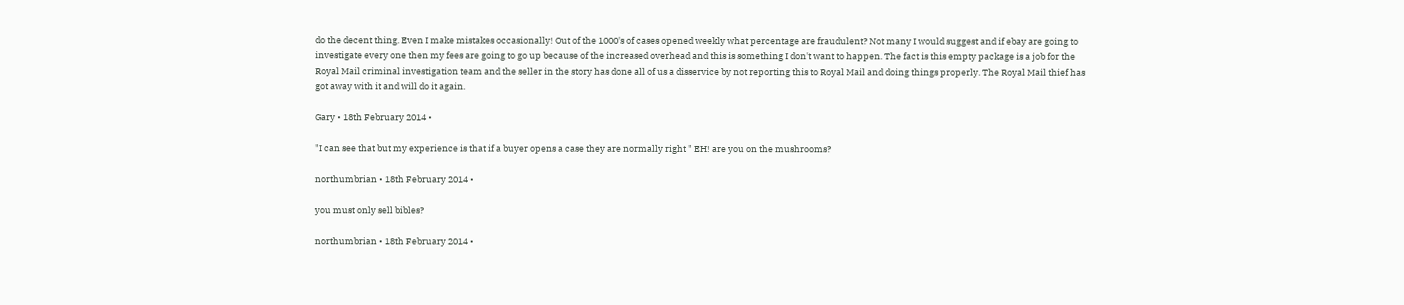do the decent thing. Even I make mistakes occasionally! Out of the 1000's of cases opened weekly what percentage are fraudulent? Not many I would suggest and if ebay are going to investigate every one then my fees are going to go up because of the increased overhead and this is something I don't want to happen. The fact is this empty package is a job for the Royal Mail criminal investigation team and the seller in the story has done all of us a disservice by not reporting this to Royal Mail and doing things properly. The Royal Mail thief has got away with it and will do it again.

Gary • 18th February 2014 •

"I can see that but my experience is that if a buyer opens a case they are normally right " EH! are you on the mushrooms?

northumbrian • 18th February 2014 •

you must only sell bibles?

northumbrian • 18th February 2014 •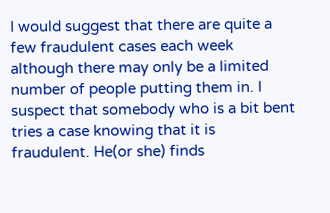I would suggest that there are quite a few fraudulent cases each week although there may only be a limited number of people putting them in. I suspect that somebody who is a bit bent tries a case knowing that it is fraudulent. He(or she) finds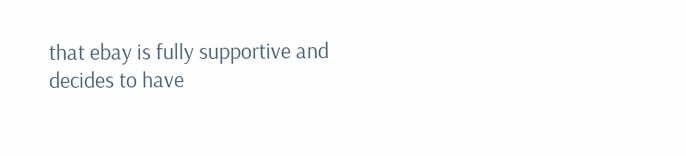that ebay is fully supportive and decides to have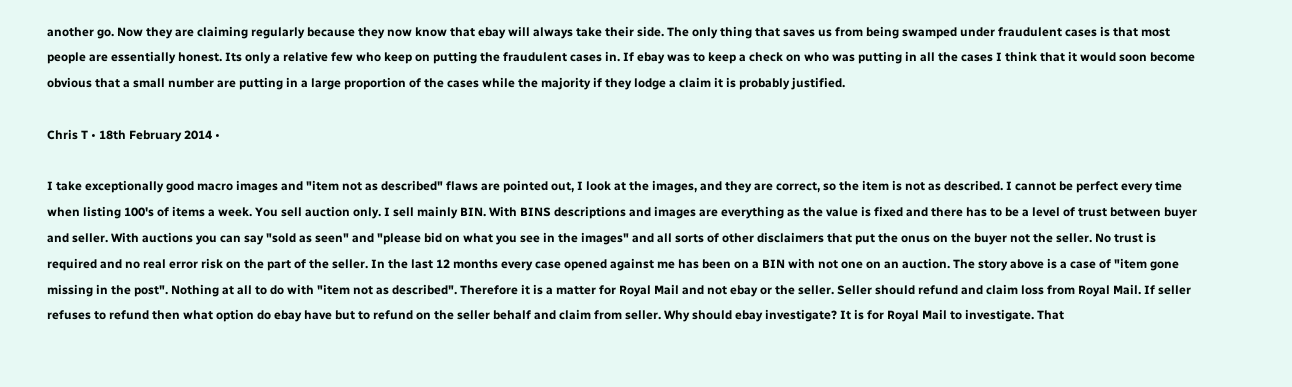another go. Now they are claiming regularly because they now know that ebay will always take their side. The only thing that saves us from being swamped under fraudulent cases is that most people are essentially honest. Its only a relative few who keep on putting the fraudulent cases in. If ebay was to keep a check on who was putting in all the cases I think that it would soon become obvious that a small number are putting in a large proportion of the cases while the majority if they lodge a claim it is probably justified.

Chris T • 18th February 2014 •

I take exceptionally good macro images and "item not as described" flaws are pointed out, I look at the images, and they are correct, so the item is not as described. I cannot be perfect every time when listing 100's of items a week. You sell auction only. I sell mainly BIN. With BINS descriptions and images are everything as the value is fixed and there has to be a level of trust between buyer and seller. With auctions you can say "sold as seen" and "please bid on what you see in the images" and all sorts of other disclaimers that put the onus on the buyer not the seller. No trust is required and no real error risk on the part of the seller. In the last 12 months every case opened against me has been on a BIN with not one on an auction. The story above is a case of "item gone missing in the post". Nothing at all to do with "item not as described". Therefore it is a matter for Royal Mail and not ebay or the seller. Seller should refund and claim loss from Royal Mail. If seller refuses to refund then what option do ebay have but to refund on the seller behalf and claim from seller. Why should ebay investigate? It is for Royal Mail to investigate. That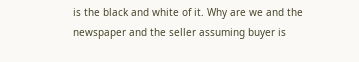is the black and white of it. Why are we and the newspaper and the seller assuming buyer is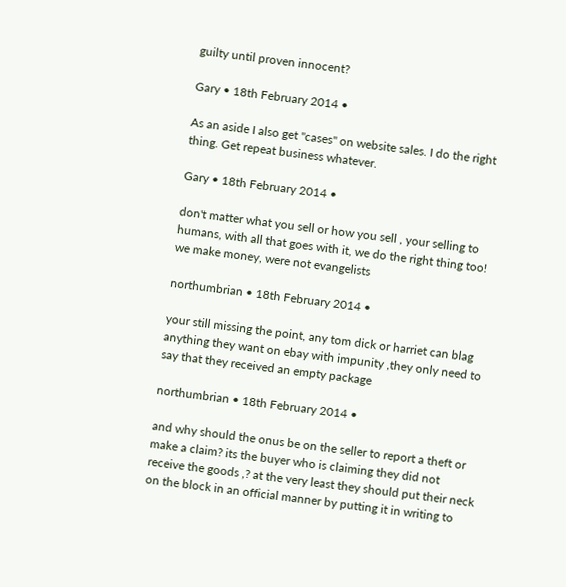guilty until proven innocent?

Gary • 18th February 2014 •

As an aside I also get "cases" on website sales. I do the right thing. Get repeat business whatever.

Gary • 18th February 2014 •

don't matter what you sell or how you sell , your selling to humans, with all that goes with it, we do the right thing too! we make money, were not evangelists

northumbrian • 18th February 2014 •

your still missing the point, any tom dick or harriet can blag anything they want on ebay with impunity ,they only need to say that they received an empty package

northumbrian • 18th February 2014 •

and why should the onus be on the seller to report a theft or make a claim? its the buyer who is claiming they did not receive the goods ,? at the very least they should put their neck on the block in an official manner by putting it in writing to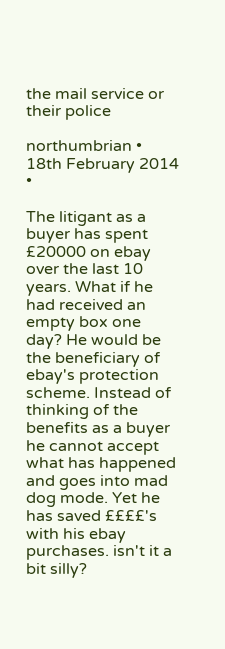the mail service or their police

northumbrian • 18th February 2014 •

The litigant as a buyer has spent £20000 on ebay over the last 10 years. What if he had received an empty box one day? He would be the beneficiary of ebay's protection scheme. Instead of thinking of the benefits as a buyer he cannot accept what has happened and goes into mad dog mode. Yet he has saved ££££'s with his ebay purchases. isn't it a bit silly?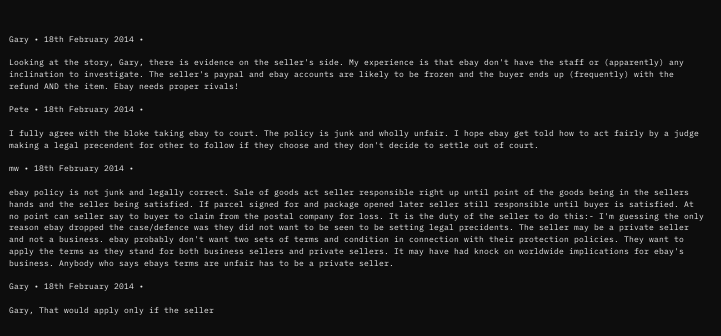Gary • 18th February 2014 •

Looking at the story, Gary, there is evidence on the seller's side. My experience is that ebay don't have the staff or (apparently) any inclination to investigate. The seller's paypal and ebay accounts are likely to be frozen and the buyer ends up (frequently) with the refund AND the item. Ebay needs proper rivals!

Pete • 18th February 2014 •

I fully agree with the bloke taking ebay to court. The policy is junk and wholly unfair. I hope ebay get told how to act fairly by a judge making a legal precendent for other to follow if they choose and they don't decide to settle out of court.

mw • 18th February 2014 •

ebay policy is not junk and legally correct. Sale of goods act seller responsible right up until point of the goods being in the sellers hands and the seller being satisfied. If parcel signed for and package opened later seller still responsible until buyer is satisfied. At no point can seller say to buyer to claim from the postal company for loss. It is the duty of the seller to do this:- I'm guessing the only reason ebay dropped the case/defence was they did not want to be seen to be setting legal precidents. The seller may be a private seller and not a business. ebay probably don't want two sets of terms and condition in connection with their protection policies. They want to apply the terms as they stand for both business sellers and private sellers. It may have had knock on worldwide implications for ebay's business. Anybody who says ebays terms are unfair has to be a private seller.

Gary • 18th February 2014 •

Gary, That would apply only if the seller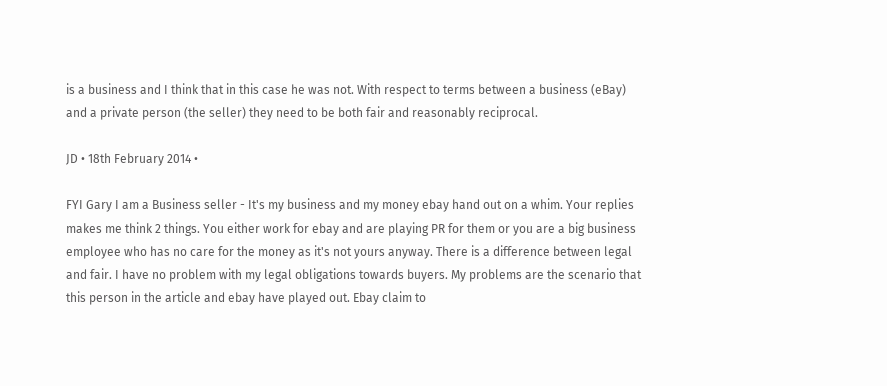is a business and I think that in this case he was not. With respect to terms between a business (eBay) and a private person (the seller) they need to be both fair and reasonably reciprocal.

JD • 18th February 2014 •

FYI Gary I am a Business seller - It's my business and my money ebay hand out on a whim. Your replies makes me think 2 things. You either work for ebay and are playing PR for them or you are a big business employee who has no care for the money as it's not yours anyway. There is a difference between legal and fair. I have no problem with my legal obligations towards buyers. My problems are the scenario that this person in the article and ebay have played out. Ebay claim to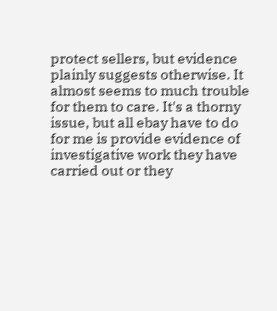protect sellers, but evidence plainly suggests otherwise. It almost seems to much trouble for them to care. It's a thorny issue, but all ebay have to do for me is provide evidence of investigative work they have carried out or they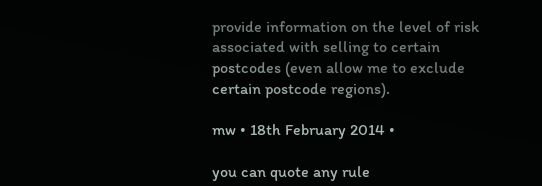provide information on the level of risk associated with selling to certain postcodes (even allow me to exclude certain postcode regions).

mw • 18th February 2014 •

you can quote any rule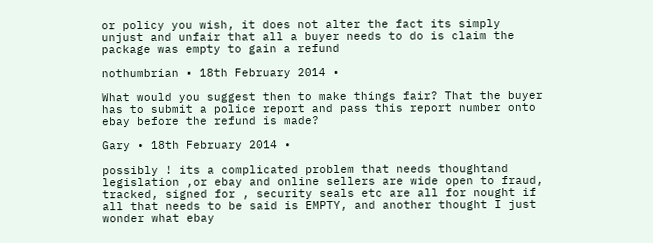or policy you wish, it does not alter the fact its simply unjust and unfair that all a buyer needs to do is claim the package was empty to gain a refund

nothumbrian • 18th February 2014 •

What would you suggest then to make things fair? That the buyer has to submit a police report and pass this report number onto ebay before the refund is made?

Gary • 18th February 2014 •

possibly ! its a complicated problem that needs thoughtand legislation ,or ebay and online sellers are wide open to fraud, tracked, signed for , security seals etc are all for nought if all that needs to be said is EMPTY, and another thought I just wonder what ebay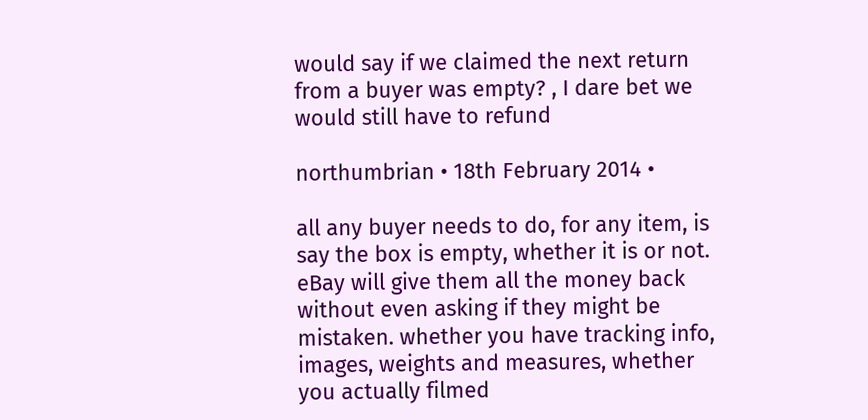would say if we claimed the next return from a buyer was empty? , I dare bet we would still have to refund

northumbrian • 18th February 2014 •

all any buyer needs to do, for any item, is say the box is empty, whether it is or not. eBay will give them all the money back without even asking if they might be mistaken. whether you have tracking info, images, weights and measures, whether you actually filmed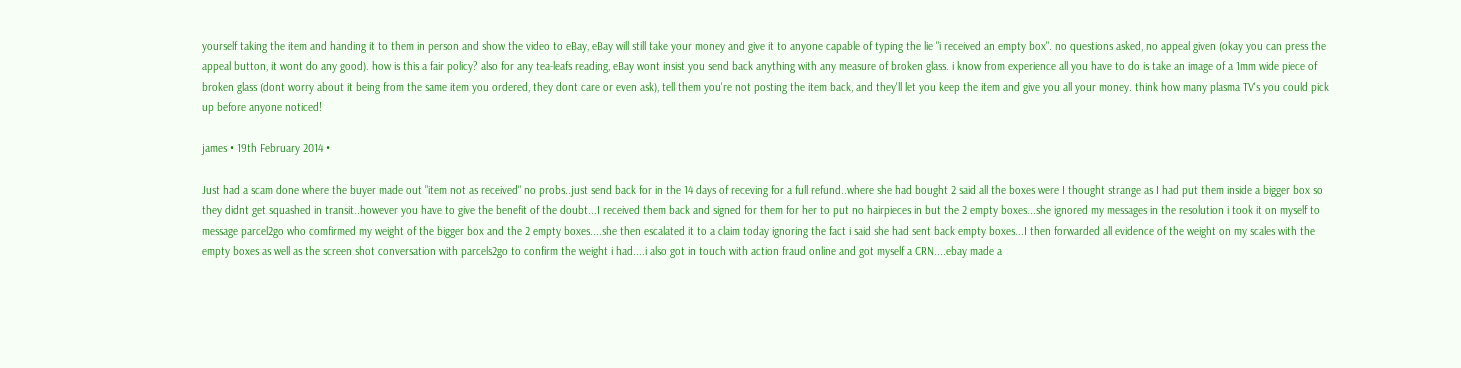yourself taking the item and handing it to them in person and show the video to eBay, eBay will still take your money and give it to anyone capable of typing the lie "i received an empty box". no questions asked, no appeal given (okay you can press the appeal button, it wont do any good). how is this a fair policy? also for any tea-leafs reading, eBay wont insist you send back anything with any measure of broken glass. i know from experience all you have to do is take an image of a 1mm wide piece of broken glass (dont worry about it being from the same item you ordered, they dont care or even ask), tell them you're not posting the item back, and they'll let you keep the item and give you all your money. think how many plasma TV's you could pick up before anyone noticed!

james • 19th February 2014 •

Just had a scam done where the buyer made out "item not as received" no probs..just send back for in the 14 days of receving for a full refund..where she had bought 2 said all the boxes were I thought strange as I had put them inside a bigger box so they didnt get squashed in transit..however you have to give the benefit of the doubt...I received them back and signed for them for her to put no hairpieces in but the 2 empty boxes...she ignored my messages in the resolution i took it on myself to message parcel2go who comfirmed my weight of the bigger box and the 2 empty boxes....she then escalated it to a claim today ignoring the fact i said she had sent back empty boxes...I then forwarded all evidence of the weight on my scales with the empty boxes as well as the screen shot conversation with parcels2go to confirm the weight i had....i also got in touch with action fraud online and got myself a CRN....ebay made a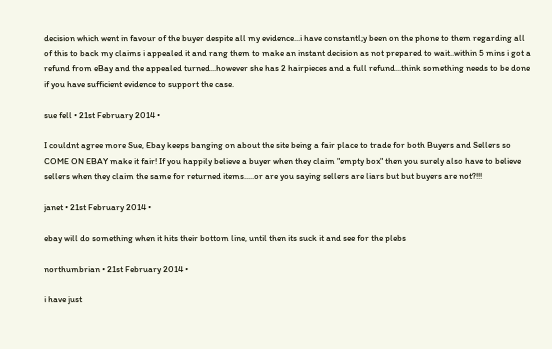decision which went in favour of the buyer despite all my evidence...i have constantl;y been on the phone to them regarding all of this to back my claims i appealed it and rang them to make an instant decision as not prepared to wait..within 5 mins i got a refund from eBay and the appealed turned...however she has 2 hairpieces and a full refund...think something needs to be done if you have sufficient evidence to support the case.

sue fell • 21st February 2014 •

I couldnt agree more Sue, Ebay keeps banging on about the site being a fair place to trade for both Buyers and Sellers so COME ON EBAY make it fair! If you happily believe a buyer when they claim "empty box" then you surely also have to believe sellers when they claim the same for returned items.....or are you saying sellers are liars but but buyers are not?!!!

janet • 21st February 2014 •

ebay will do something when it hits their bottom line, until then its suck it and see for the plebs

northumbrian • 21st February 2014 •

i have just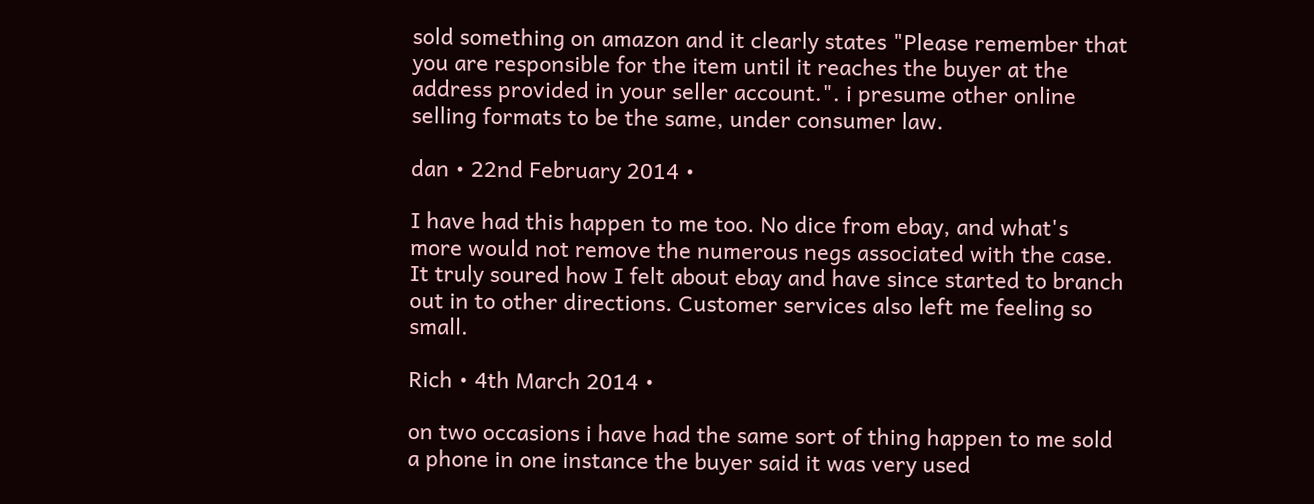sold something on amazon and it clearly states "Please remember that you are responsible for the item until it reaches the buyer at the address provided in your seller account.". i presume other online selling formats to be the same, under consumer law.

dan • 22nd February 2014 •

I have had this happen to me too. No dice from ebay, and what's more would not remove the numerous negs associated with the case. It truly soured how I felt about ebay and have since started to branch out in to other directions. Customer services also left me feeling so small.

Rich • 4th March 2014 •

on two occasions i have had the same sort of thing happen to me sold a phone in one instance the buyer said it was very used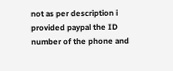not as per description i provided paypal the ID number of the phone and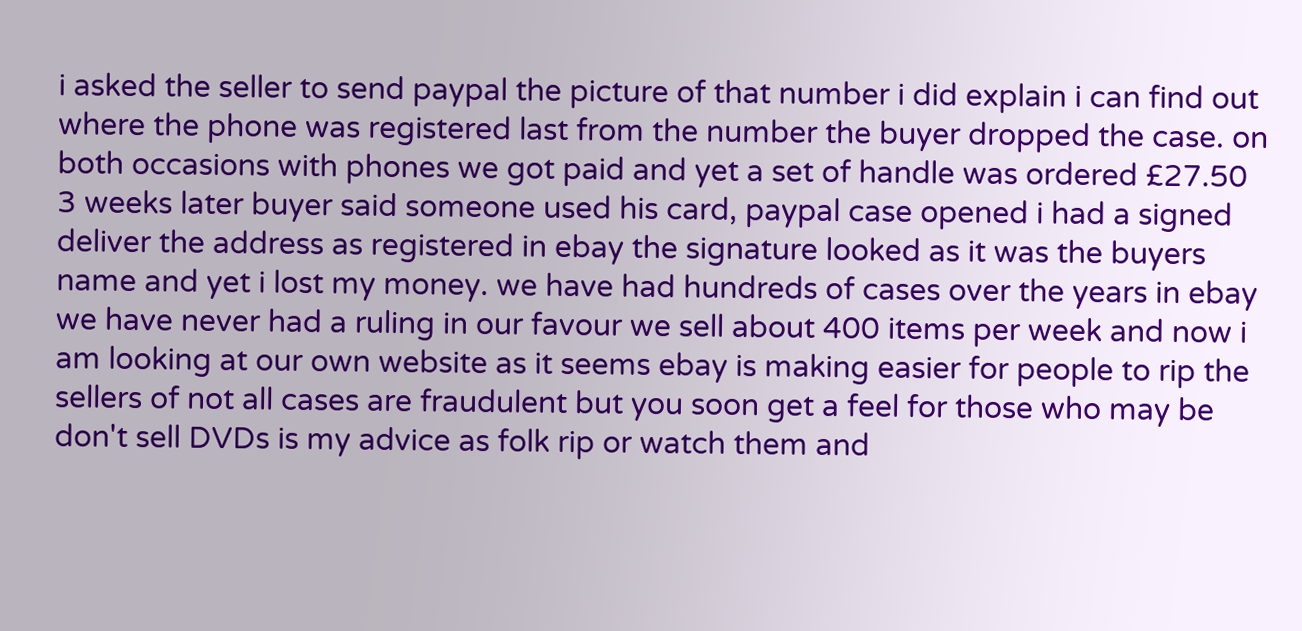i asked the seller to send paypal the picture of that number i did explain i can find out where the phone was registered last from the number the buyer dropped the case. on both occasions with phones we got paid and yet a set of handle was ordered £27.50 3 weeks later buyer said someone used his card, paypal case opened i had a signed deliver the address as registered in ebay the signature looked as it was the buyers name and yet i lost my money. we have had hundreds of cases over the years in ebay we have never had a ruling in our favour we sell about 400 items per week and now i am looking at our own website as it seems ebay is making easier for people to rip the sellers of not all cases are fraudulent but you soon get a feel for those who may be don't sell DVDs is my advice as folk rip or watch them and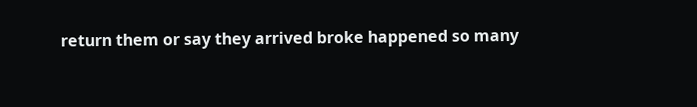return them or say they arrived broke happened so many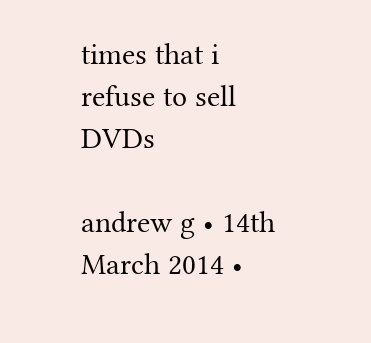times that i refuse to sell DVDs

andrew g • 14th March 2014 •